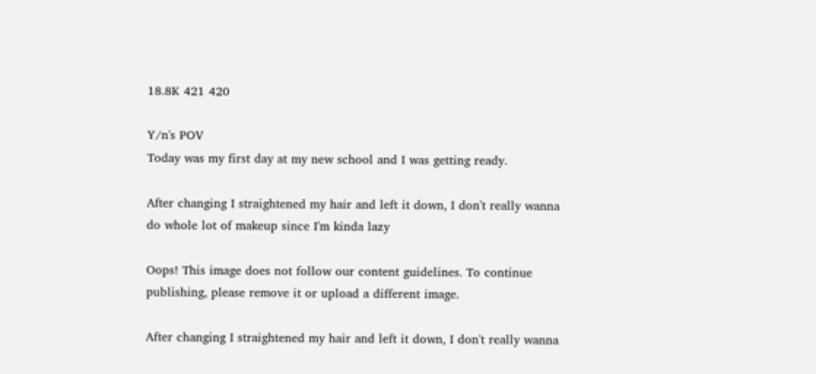18.8K 421 420

Y/n's POV
Today was my first day at my new school and I was getting ready.

After changing I straightened my hair and left it down, I don't really wanna do whole lot of makeup since I'm kinda lazy

Oops! This image does not follow our content guidelines. To continue publishing, please remove it or upload a different image.

After changing I straightened my hair and left it down, I don't really wanna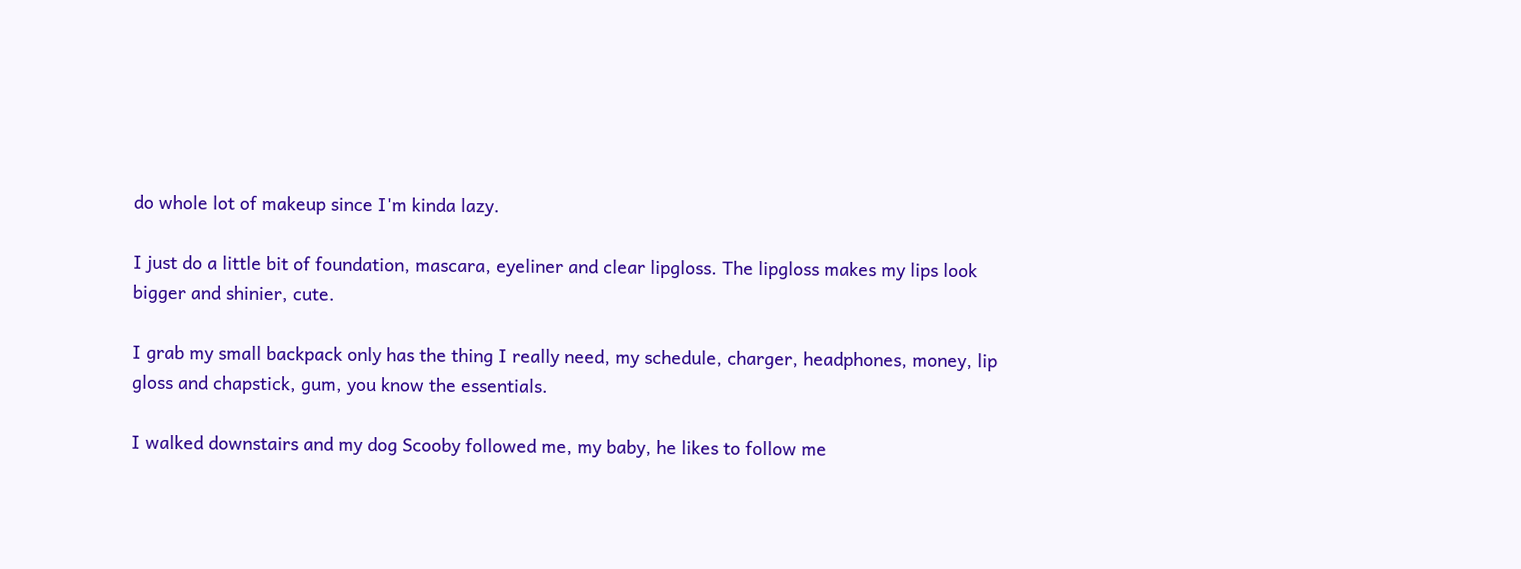do whole lot of makeup since I'm kinda lazy.

I just do a little bit of foundation, mascara, eyeliner and clear lipgloss. The lipgloss makes my lips look bigger and shinier, cute.

I grab my small backpack only has the thing I really need, my schedule, charger, headphones, money, lip gloss and chapstick, gum, you know the essentials.

I walked downstairs and my dog Scooby followed me, my baby, he likes to follow me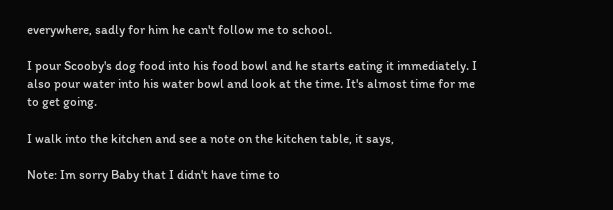everywhere, sadly for him he can't follow me to school.

I pour Scooby's dog food into his food bowl and he starts eating it immediately. I also pour water into his water bowl and look at the time. It's almost time for me to get going.

I walk into the kitchen and see a note on the kitchen table, it says,

Note: Im sorry Baby that I didn't have time to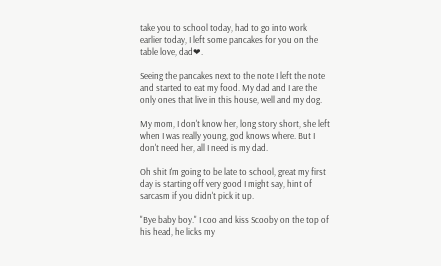take you to school today, had to go into work earlier today, I left some pancakes for you on the table love, dad❤.

Seeing the pancakes next to the note I left the note and started to eat my food. My dad and I are the only ones that live in this house, well and my dog.

My mom, I don't know her, long story short, she left when I was really young, god knows where. But I don't need her, all I need is my dad.

Oh shit I'm going to be late to school, great my first day is starting off very good I might say, hint of sarcasm if you didn't pick it up.

"Bye baby boy." I coo and kiss Scooby on the top of his head, he licks my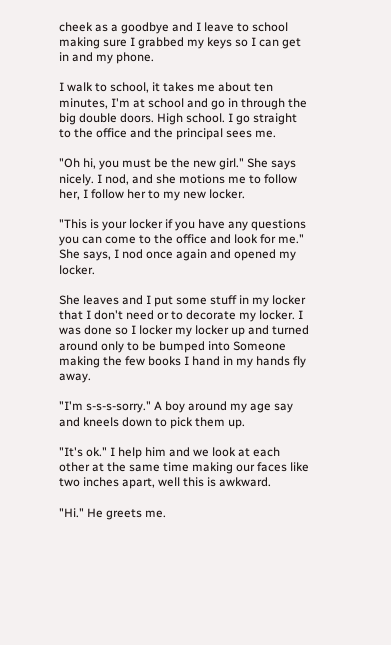cheek as a goodbye and I leave to school making sure I grabbed my keys so I can get in and my phone.

I walk to school, it takes me about ten minutes, I'm at school and go in through the big double doors. High school. I go straight to the office and the principal sees me.

"Oh hi, you must be the new girl." She says nicely. I nod, and she motions me to follow her, I follow her to my new locker.

"This is your locker if you have any questions you can come to the office and look for me." She says, I nod once again and opened my locker.

She leaves and I put some stuff in my locker that I don't need or to decorate my locker. I was done so I locker my locker up and turned around only to be bumped into Someone making the few books I hand in my hands fly away.

"I'm s-s-s-sorry." A boy around my age say and kneels down to pick them up.

"It's ok." I help him and we look at each other at the same time making our faces like two inches apart, well this is awkward.

"Hi." He greets me.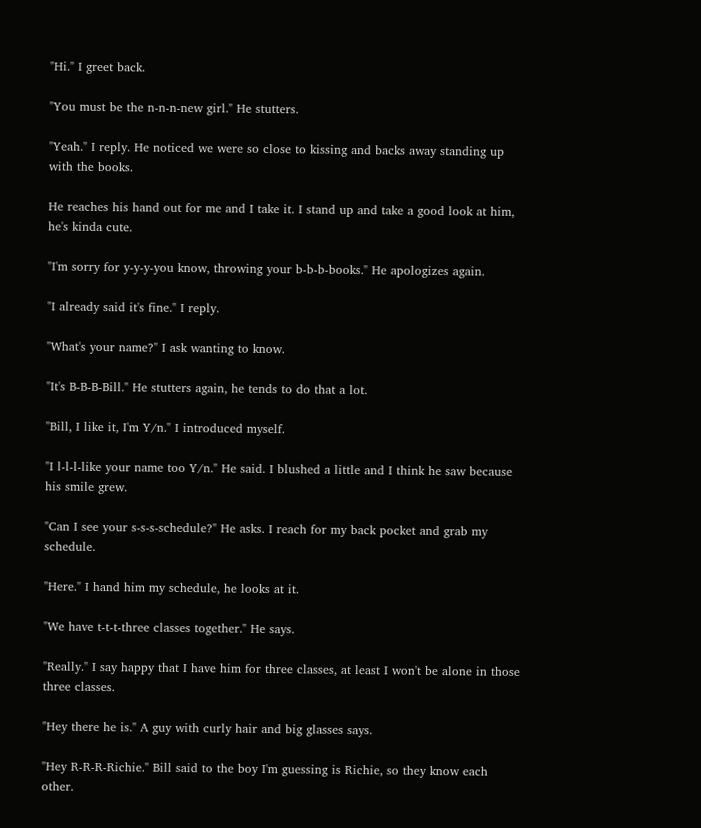"Hi." I greet back.

"You must be the n-n-n-new girl." He stutters.

"Yeah." I reply. He noticed we were so close to kissing and backs away standing up with the books.

He reaches his hand out for me and I take it. I stand up and take a good look at him, he's kinda cute.

"I'm sorry for y-y-y-you know, throwing your b-b-b-books." He apologizes again.

"I already said it's fine." I reply.

"What's your name?" I ask wanting to know.

"It's B-B-B-Bill." He stutters again, he tends to do that a lot.

"Bill, I like it, I'm Y/n." I introduced myself.

"I l-l-l-like your name too Y/n." He said. I blushed a little and I think he saw because his smile grew.

"Can I see your s-s-s-schedule?" He asks. I reach for my back pocket and grab my schedule.

"Here." I hand him my schedule, he looks at it.

"We have t-t-t-three classes together." He says.

"Really." I say happy that I have him for three classes, at least I won't be alone in those three classes.

"Hey there he is." A guy with curly hair and big glasses says.

"Hey R-R-R-Richie." Bill said to the boy I'm guessing is Richie, so they know each other.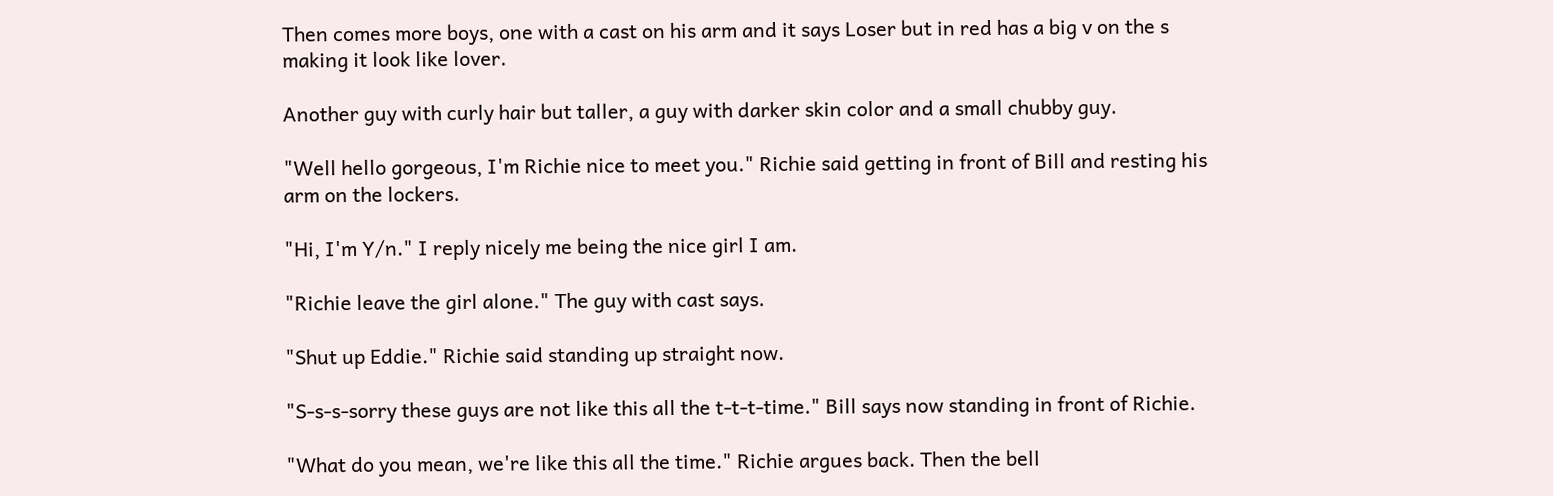Then comes more boys, one with a cast on his arm and it says Loser but in red has a big v on the s making it look like lover.

Another guy with curly hair but taller, a guy with darker skin color and a small chubby guy.

"Well hello gorgeous, I'm Richie nice to meet you." Richie said getting in front of Bill and resting his arm on the lockers.

"Hi, I'm Y/n." I reply nicely me being the nice girl I am.

"Richie leave the girl alone." The guy with cast says.

"Shut up Eddie." Richie said standing up straight now.

"S-s-s-sorry these guys are not like this all the t-t-t-time." Bill says now standing in front of Richie.

"What do you mean, we're like this all the time." Richie argues back. Then the bell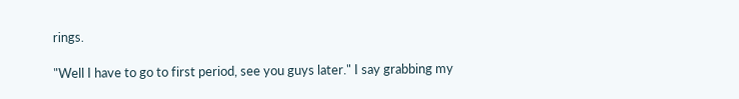rings.

"Well I have to go to first period, see you guys later." I say grabbing my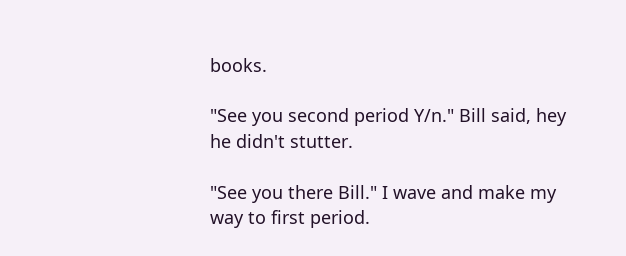books.

"See you second period Y/n." Bill said, hey he didn't stutter.

"See you there Bill." I wave and make my way to first period.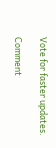Vote for faster updates.

Comment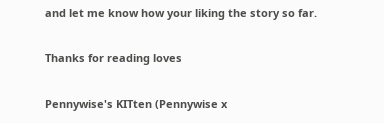and let me know how your liking the story so far.

Thanks for reading loves

Pennywise's KITten (Pennywise x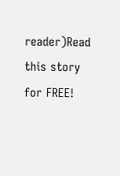reader)Read this story for FREE!